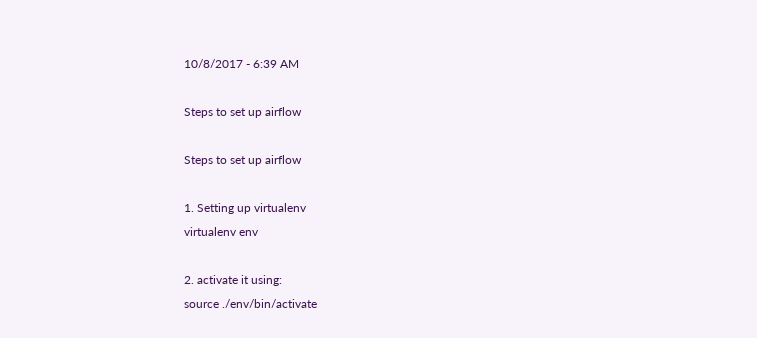10/8/2017 - 6:39 AM

Steps to set up airflow

Steps to set up airflow

1. Setting up virtualenv
virtualenv env

2. activate it using:
source ./env/bin/activate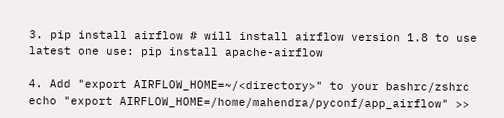3. pip install airflow # will install airflow version 1.8 to use latest one use: pip install apache-airflow

4. Add "export AIRFLOW_HOME=~/<directory>" to your bashrc/zshrc
echo "export AIRFLOW_HOME=/home/mahendra/pyconf/app_airflow" >>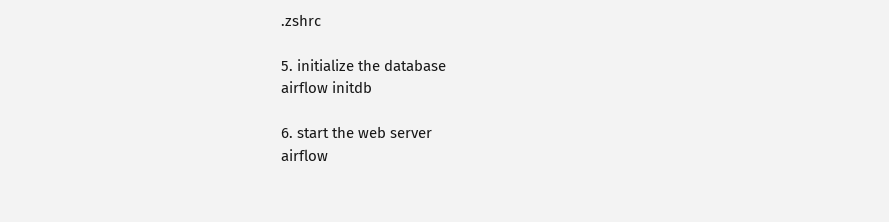.zshrc

5. initialize the database
airflow initdb

6. start the web server
airflow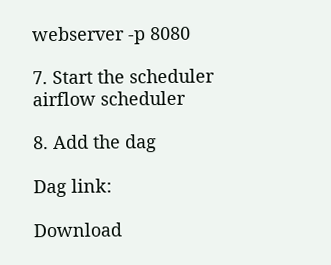webserver -p 8080

7. Start the scheduler
airflow scheduler

8. Add the dag

Dag link:

Download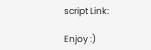script Link:

Enjoy :)